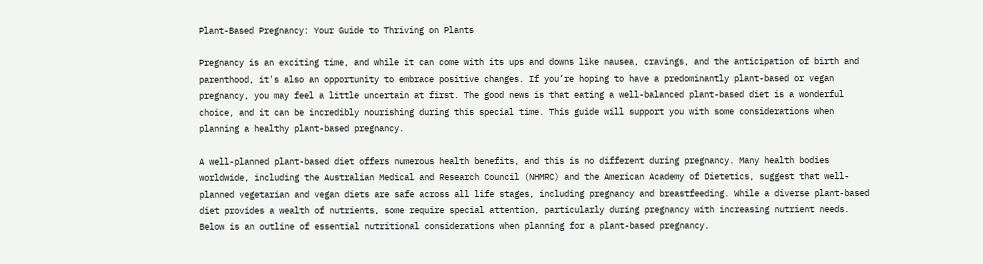Plant-Based Pregnancy: Your Guide to Thriving on Plants

Pregnancy is an exciting time, and while it can come with its ups and downs like nausea, cravings, and the anticipation of birth and parenthood, it's also an opportunity to embrace positive changes. If you’re hoping to have a predominantly plant-based or vegan pregnancy, you may feel a little uncertain at first. The good news is that eating a well-balanced plant-based diet is a wonderful choice, and it can be incredibly nourishing during this special time. This guide will support you with some considerations when planning a healthy plant-based pregnancy.

A well-planned plant-based diet offers numerous health benefits, and this is no different during pregnancy. Many health bodies worldwide, including the Australian Medical and Research Council (NHMRC) and the American Academy of Dietetics, suggest that well-planned vegetarian and vegan diets are safe across all life stages, including pregnancy and breastfeeding. While a diverse plant-based diet provides a wealth of nutrients, some require special attention, particularly during pregnancy with increasing nutrient needs. Below is an outline of essential nutritional considerations when planning for a plant-based pregnancy.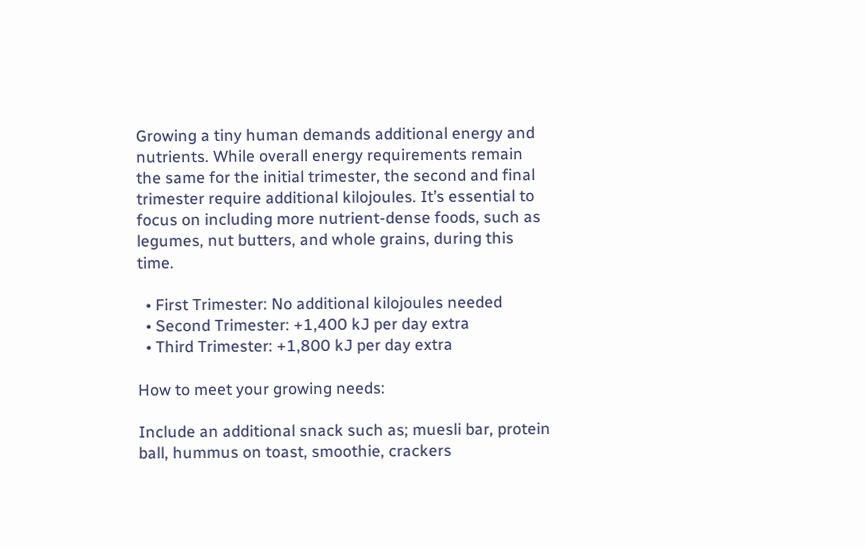Growing a tiny human demands additional energy and nutrients. While overall energy requirements remain the same for the initial trimester, the second and final trimester require additional kilojoules. It’s essential to focus on including more nutrient-dense foods, such as legumes, nut butters, and whole grains, during this time.

  • First Trimester: No additional kilojoules needed
  • Second Trimester: +1,400 kJ per day extra
  • Third Trimester: +1,800 kJ per day extra

How to meet your growing needs:

Include an additional snack such as; muesli bar, protein ball, hummus on toast, smoothie, crackers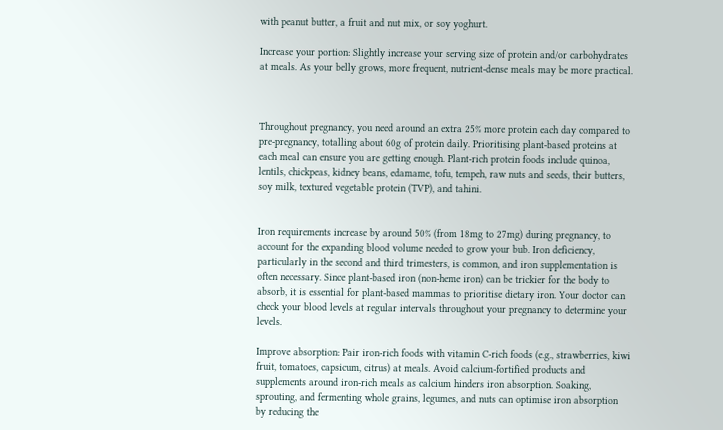with peanut butter, a fruit and nut mix, or soy yoghurt.

Increase your portion: Slightly increase your serving size of protein and/or carbohydrates at meals. As your belly grows, more frequent, nutrient-dense meals may be more practical.



Throughout pregnancy, you need around an extra 25% more protein each day compared to pre-pregnancy, totalling about 60g of protein daily. Prioritising plant-based proteins at each meal can ensure you are getting enough. Plant-rich protein foods include quinoa, lentils, chickpeas, kidney beans, edamame, tofu, tempeh, raw nuts and seeds, their butters, soy milk, textured vegetable protein (TVP), and tahini.


Iron requirements increase by around 50% (from 18mg to 27mg) during pregnancy, to account for the expanding blood volume needed to grow your bub. Iron deficiency, particularly in the second and third trimesters, is common, and iron supplementation is often necessary. Since plant-based iron (non-heme iron) can be trickier for the body to absorb, it is essential for plant-based mammas to prioritise dietary iron. Your doctor can check your blood levels at regular intervals throughout your pregnancy to determine your levels.

Improve absorption: Pair iron-rich foods with vitamin C-rich foods (e.g., strawberries, kiwi fruit, tomatoes, capsicum, citrus) at meals. Avoid calcium-fortified products and supplements around iron-rich meals as calcium hinders iron absorption. Soaking, sprouting, and fermenting whole grains, legumes, and nuts can optimise iron absorption by reducing the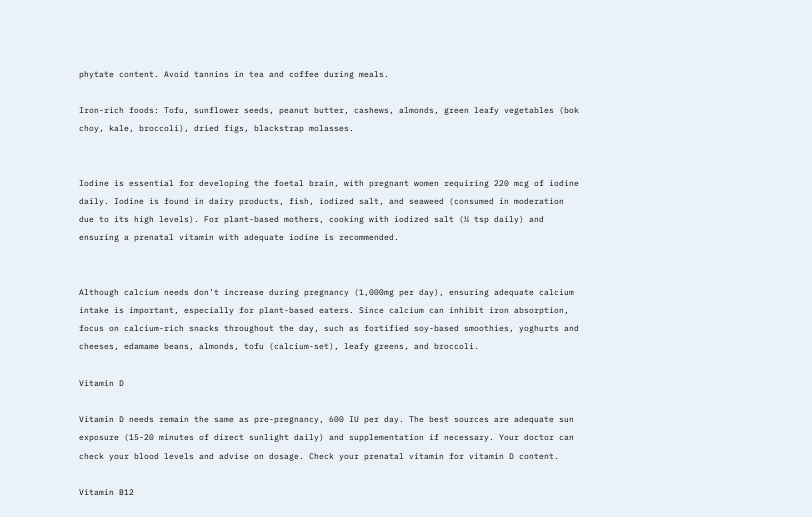phytate content. Avoid tannins in tea and coffee during meals.

Iron-rich foods: Tofu, sunflower seeds, peanut butter, cashews, almonds, green leafy vegetables (bok choy, kale, broccoli), dried figs, blackstrap molasses.


Iodine is essential for developing the foetal brain, with pregnant women requiring 220 mcg of iodine daily. Iodine is found in dairy products, fish, iodized salt, and seaweed (consumed in moderation due to its high levels). For plant-based mothers, cooking with iodized salt (¼ tsp daily) and ensuring a prenatal vitamin with adequate iodine is recommended.


Although calcium needs don’t increase during pregnancy (1,000mg per day), ensuring adequate calcium intake is important, especially for plant-based eaters. Since calcium can inhibit iron absorption, focus on calcium-rich snacks throughout the day, such as fortified soy-based smoothies, yoghurts and cheeses, edamame beans, almonds, tofu (calcium-set), leafy greens, and broccoli.

Vitamin D

Vitamin D needs remain the same as pre-pregnancy, 600 IU per day. The best sources are adequate sun exposure (15-20 minutes of direct sunlight daily) and supplementation if necessary. Your doctor can check your blood levels and advise on dosage. Check your prenatal vitamin for vitamin D content.

Vitamin B12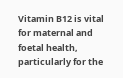Vitamin B12 is vital for maternal and foetal health, particularly for the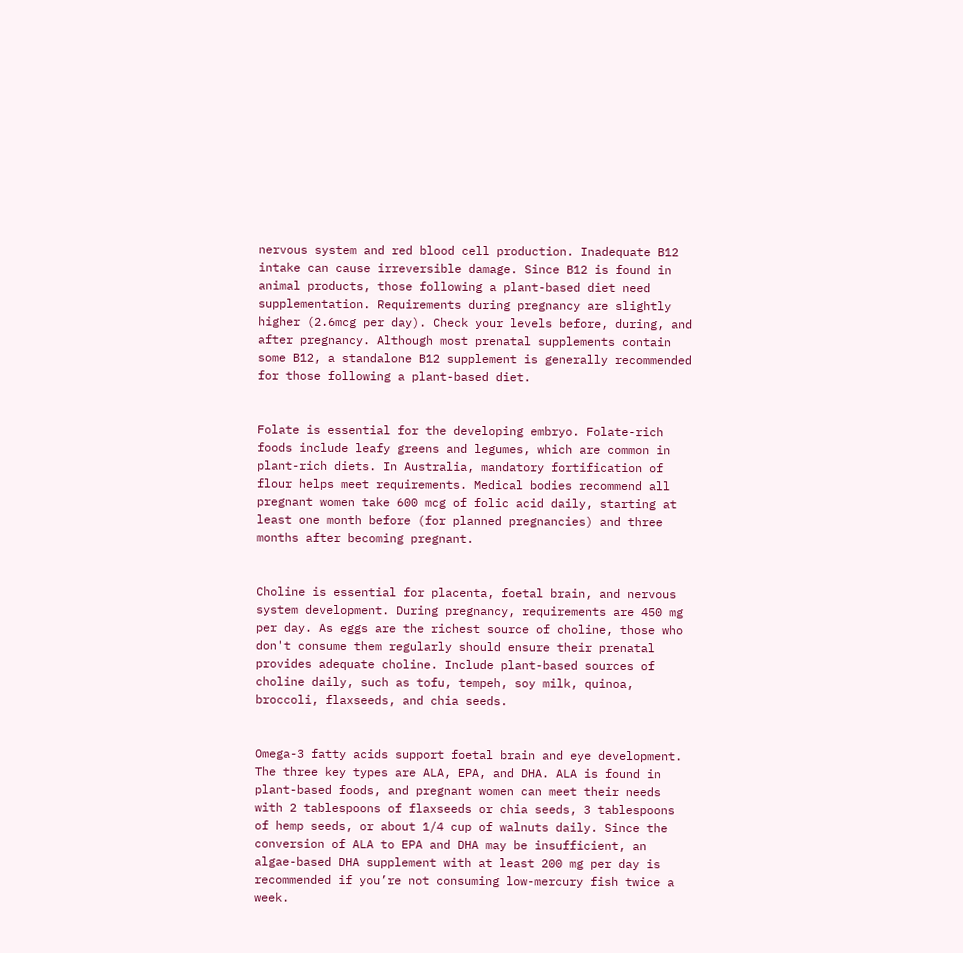nervous system and red blood cell production. Inadequate B12 intake can cause irreversible damage. Since B12 is found in animal products, those following a plant-based diet need supplementation. Requirements during pregnancy are slightly higher (2.6mcg per day). Check your levels before, during, and after pregnancy. Although most prenatal supplements contain some B12, a standalone B12 supplement is generally recommended for those following a plant-based diet.


Folate is essential for the developing embryo. Folate-rich foods include leafy greens and legumes, which are common in plant-rich diets. In Australia, mandatory fortification of flour helps meet requirements. Medical bodies recommend all pregnant women take 600 mcg of folic acid daily, starting at least one month before (for planned pregnancies) and three months after becoming pregnant.


Choline is essential for placenta, foetal brain, and nervous system development. During pregnancy, requirements are 450 mg per day. As eggs are the richest source of choline, those who don't consume them regularly should ensure their prenatal provides adequate choline. Include plant-based sources of choline daily, such as tofu, tempeh, soy milk, quinoa, broccoli, flaxseeds, and chia seeds.


Omega-3 fatty acids support foetal brain and eye development. The three key types are ALA, EPA, and DHA. ALA is found in plant-based foods, and pregnant women can meet their needs with 2 tablespoons of flaxseeds or chia seeds, 3 tablespoons of hemp seeds, or about 1/4 cup of walnuts daily. Since the conversion of ALA to EPA and DHA may be insufficient, an algae-based DHA supplement with at least 200 mg per day is recommended if you’re not consuming low-mercury fish twice a week.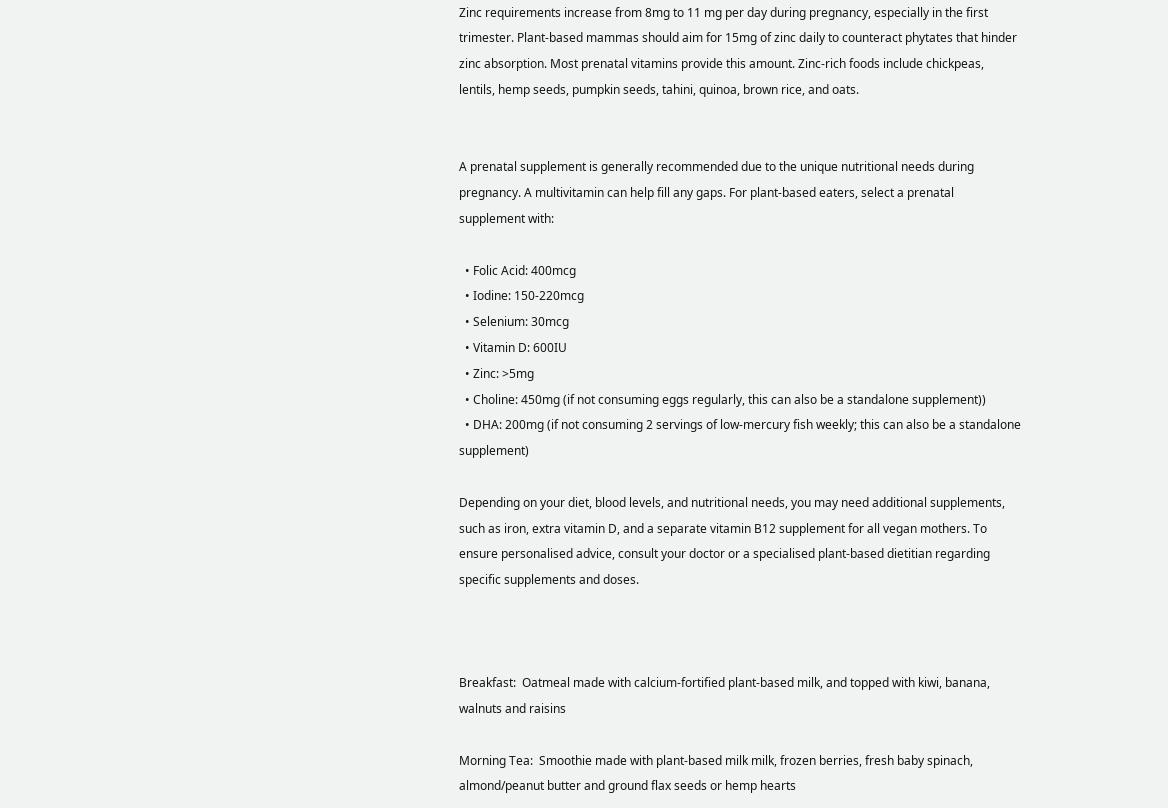Zinc requirements increase from 8mg to 11 mg per day during pregnancy, especially in the first trimester. Plant-based mammas should aim for 15mg of zinc daily to counteract phytates that hinder zinc absorption. Most prenatal vitamins provide this amount. Zinc-rich foods include chickpeas, lentils, hemp seeds, pumpkin seeds, tahini, quinoa, brown rice, and oats.


A prenatal supplement is generally recommended due to the unique nutritional needs during pregnancy. A multivitamin can help fill any gaps. For plant-based eaters, select a prenatal supplement with:

  • Folic Acid: 400mcg
  • Iodine: 150-220mcg
  • Selenium: 30mcg
  • Vitamin D: 600IU
  • Zinc: >5mg
  • Choline: 450mg (if not consuming eggs regularly, this can also be a standalone supplement))
  • DHA: 200mg (if not consuming 2 servings of low-mercury fish weekly; this can also be a standalone supplement)

Depending on your diet, blood levels, and nutritional needs, you may need additional supplements, such as iron, extra vitamin D, and a separate vitamin B12 supplement for all vegan mothers. To ensure personalised advice, consult your doctor or a specialised plant-based dietitian regarding specific supplements and doses.



Breakfast:  Oatmeal made with calcium-fortified plant-based milk, and topped with kiwi, banana, walnuts and raisins

Morning Tea:  Smoothie made with plant-based milk milk, frozen berries, fresh baby spinach, almond/peanut butter and ground flax seeds or hemp hearts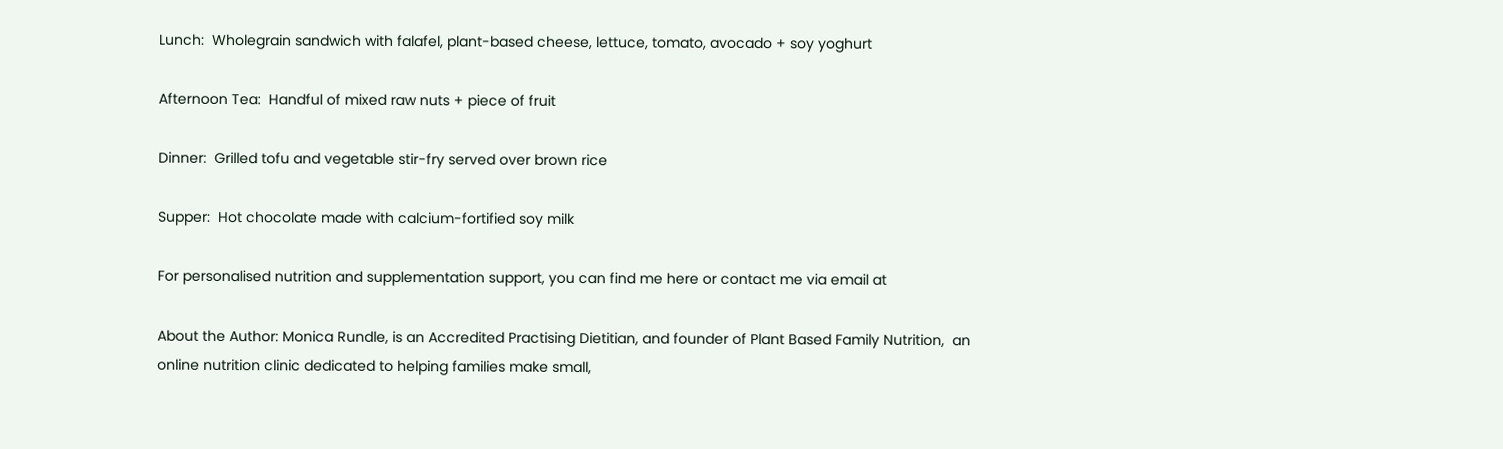Lunch:  Wholegrain sandwich with falafel, plant-based cheese, lettuce, tomato, avocado + soy yoghurt

Afternoon Tea:  Handful of mixed raw nuts + piece of fruit

Dinner:  Grilled tofu and vegetable stir-fry served over brown rice

Supper:  Hot chocolate made with calcium-fortified soy milk

For personalised nutrition and supplementation support, you can find me here or contact me via email at

About the Author: Monica Rundle, is an Accredited Practising Dietitian, and founder of Plant Based Family Nutrition,  an online nutrition clinic dedicated to helping families make small,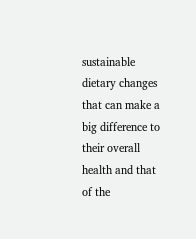sustainable dietary changes that can make a big difference to their overall health and that of the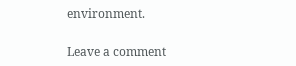environment.

Leave a comment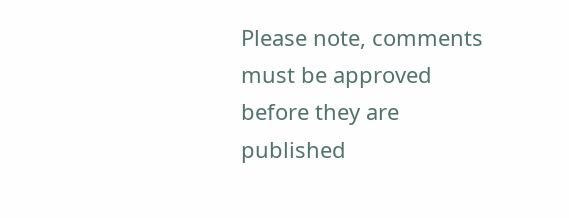Please note, comments must be approved before they are published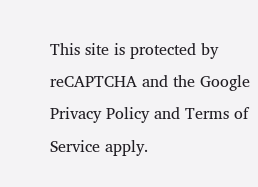This site is protected by reCAPTCHA and the Google Privacy Policy and Terms of Service apply.